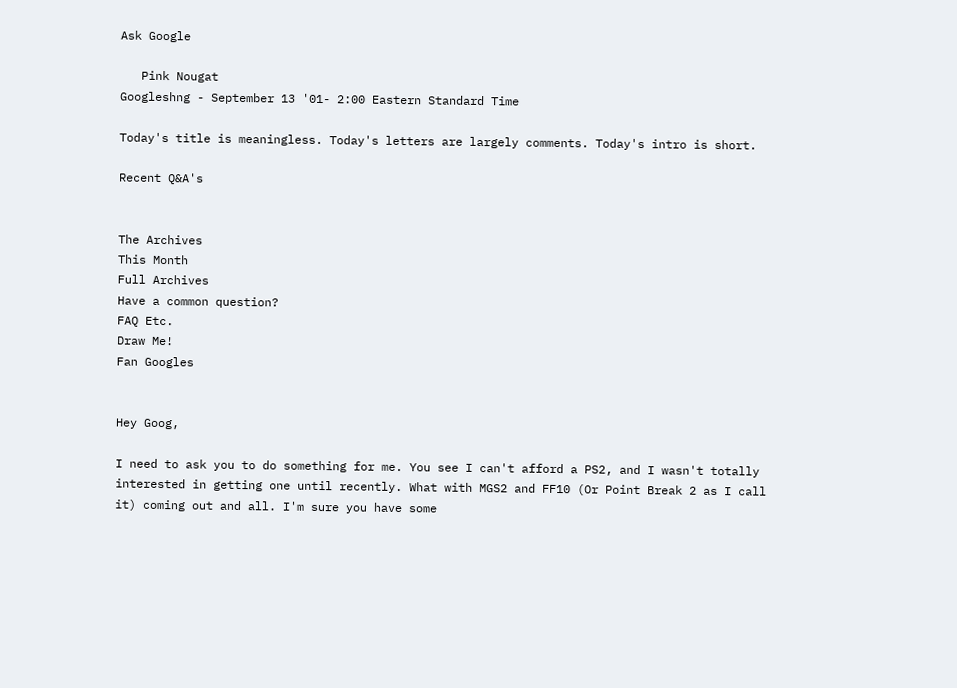Ask Google

   Pink Nougat
Googleshng - September 13 '01- 2:00 Eastern Standard Time

Today's title is meaningless. Today's letters are largely comments. Today's intro is short.

Recent Q&A's


The Archives
This Month
Full Archives
Have a common question?
FAQ Etc.
Draw Me!
Fan Googles


Hey Goog,

I need to ask you to do something for me. You see I can't afford a PS2, and I wasn't totally interested in getting one until recently. What with MGS2 and FF10 (Or Point Break 2 as I call it) coming out and all. I'm sure you have some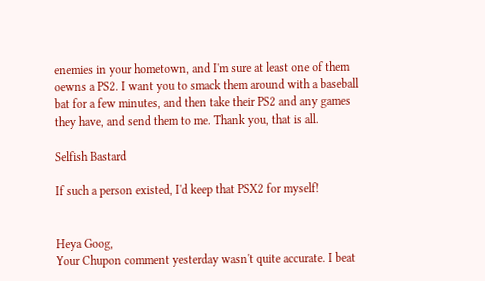enemies in your hometown, and I'm sure at least one of them oewns a PS2. I want you to smack them around with a baseball bat for a few minutes, and then take their PS2 and any games they have, and send them to me. Thank you, that is all.

Selfish Bastard

If such a person existed, I'd keep that PSX2 for myself!


Heya Goog,
Your Chupon comment yesterday wasn't quite accurate. I beat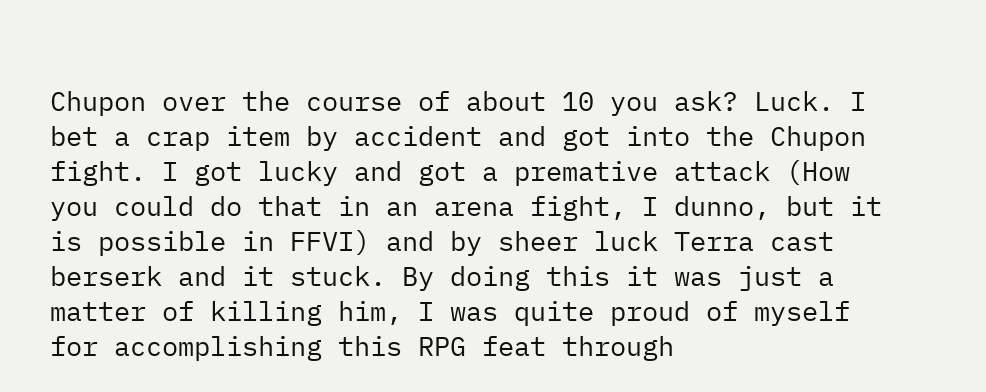Chupon over the course of about 10 you ask? Luck. I bet a crap item by accident and got into the Chupon fight. I got lucky and got a premative attack (How you could do that in an arena fight, I dunno, but it is possible in FFVI) and by sheer luck Terra cast berserk and it stuck. By doing this it was just a matter of killing him, I was quite proud of myself for accomplishing this RPG feat through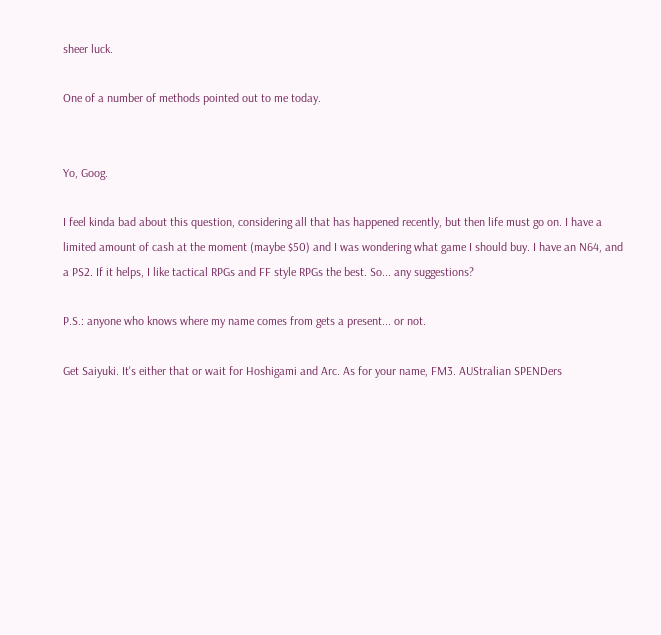sheer luck.

One of a number of methods pointed out to me today.


Yo, Goog.

I feel kinda bad about this question, considering all that has happened recently, but then life must go on. I have a limited amount of cash at the moment (maybe $50) and I was wondering what game I should buy. I have an N64, and a PS2. If it helps, I like tactical RPGs and FF style RPGs the best. So... any suggestions?

P.S.: anyone who knows where my name comes from gets a present... or not.

Get Saiyuki. It's either that or wait for Hoshigami and Arc. As for your name, FM3. AUStralian SPENDers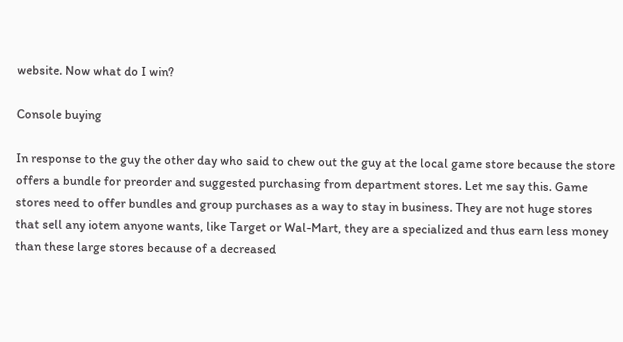website. Now what do I win?

Console buying

In response to the guy the other day who said to chew out the guy at the local game store because the store offers a bundle for preorder and suggested purchasing from department stores. Let me say this. Game stores need to offer bundles and group purchases as a way to stay in business. They are not huge stores that sell any iotem anyone wants, like Target or Wal-Mart, they are a specialized and thus earn less money than these large stores because of a decreased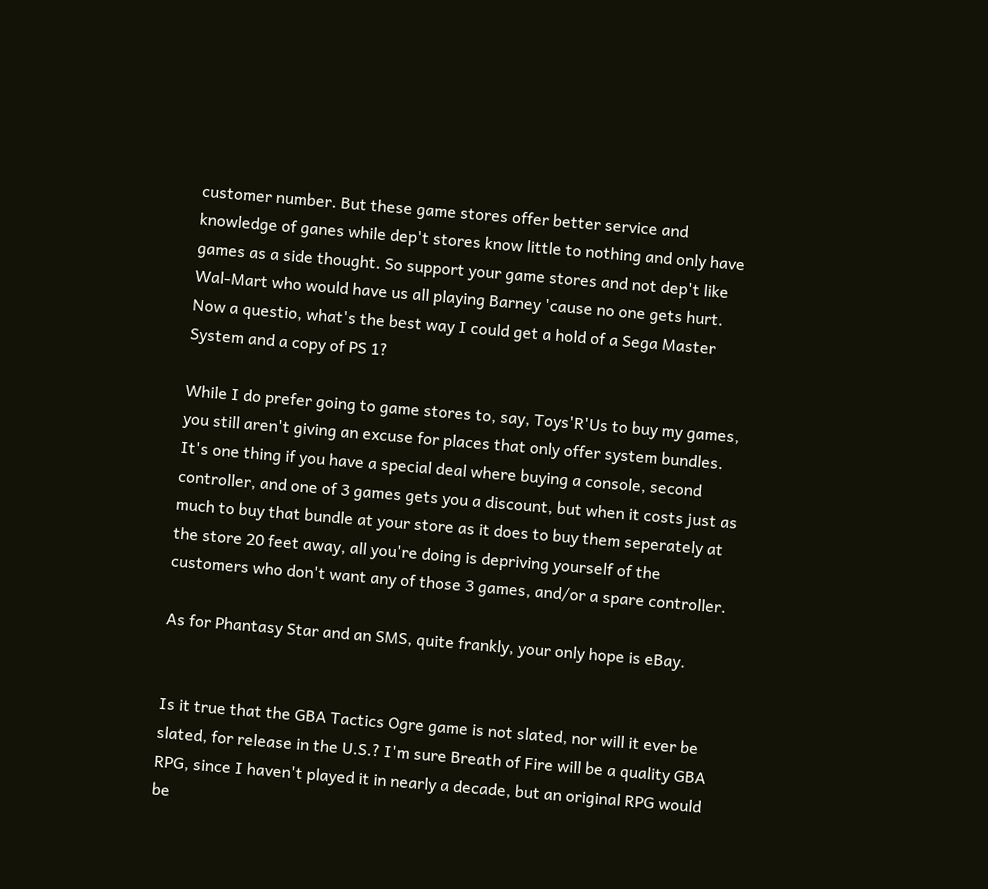customer number. But these game stores offer better service and knowledge of ganes while dep't stores know little to nothing and only have games as a side thought. So support your game stores and not dep't like Wal-Mart who would have us all playing Barney 'cause no one gets hurt. Now a questio, what's the best way I could get a hold of a Sega Master System and a copy of PS 1?

While I do prefer going to game stores to, say, Toys'R'Us to buy my games, you still aren't giving an excuse for places that only offer system bundles. It's one thing if you have a special deal where buying a console, second controller, and one of 3 games gets you a discount, but when it costs just as much to buy that bundle at your store as it does to buy them seperately at the store 20 feet away, all you're doing is depriving yourself of the customers who don't want any of those 3 games, and/or a spare controller.

As for Phantasy Star and an SMS, quite frankly, your only hope is eBay.


Is it true that the GBA Tactics Ogre game is not slated, nor will it ever be slated, for release in the U.S.? I'm sure Breath of Fire will be a quality GBA RPG, since I haven't played it in nearly a decade, but an original RPG would be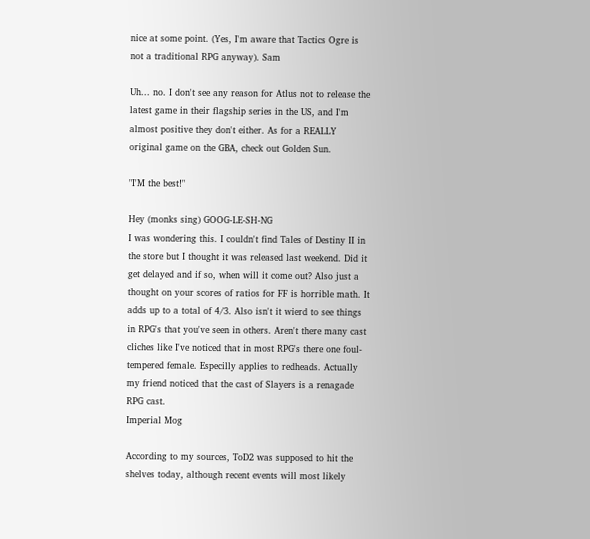nice at some point. (Yes, I'm aware that Tactics Ogre is not a traditional RPG anyway). Sam

Uh... no. I don't see any reason for Atlus not to release the latest game in their flagship series in the US, and I'm almost positive they don't either. As for a REALLY original game on the GBA, check out Golden Sun.

"I'M the best!"

Hey (monks sing) GOOG-LE-SH-NG
I was wondering this. I couldn't find Tales of Destiny II in the store but I thought it was released last weekend. Did it get delayed and if so, when will it come out? Also just a thought on your scores of ratios for FF is horrible math. It adds up to a total of 4/3. Also isn't it wierd to see things in RPG's that you've seen in others. Aren't there many cast cliches like I've noticed that in most RPG's there one foul-tempered female. Especilly applies to redheads. Actually my friend noticed that the cast of Slayers is a renagade RPG cast.
Imperial Mog

According to my sources, ToD2 was supposed to hit the shelves today, although recent events will most likely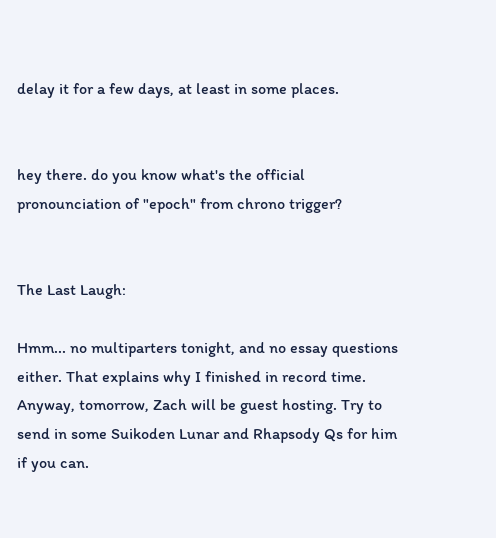delay it for a few days, at least in some places.


hey there. do you know what's the official pronounciation of "epoch" from chrono trigger?


The Last Laugh:

Hmm... no multiparters tonight, and no essay questions either. That explains why I finished in record time. Anyway, tomorrow, Zach will be guest hosting. Try to send in some Suikoden Lunar and Rhapsody Qs for him if you can.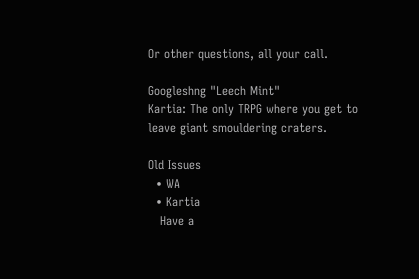Or other questions, all your call.

Googleshng "Leech Mint"
Kartia: The only TRPG where you get to leave giant smouldering craters.

Old Issues
  • WA
  • Kartia
   Have a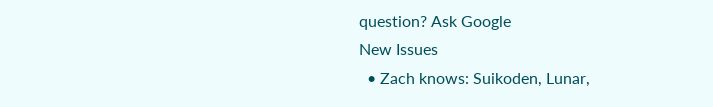question? Ask Google
New Issues
  • Zach knows: Suikoden, Lunar,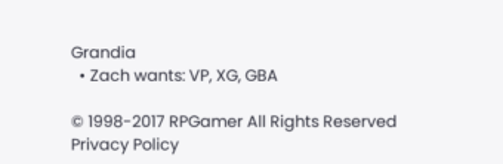Grandia
  • Zach wants: VP, XG, GBA

© 1998-2017 RPGamer All Rights Reserved
Privacy Policy